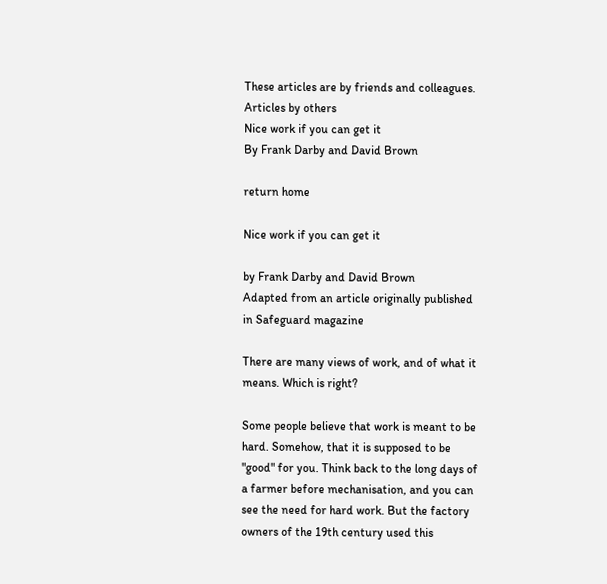These articles are by friends and colleagues.
Articles by others
Nice work if you can get it
By Frank Darby and David Brown

return home

Nice work if you can get it

by Frank Darby and David Brown
Adapted from an article originally published in Safeguard magazine

There are many views of work, and of what it means. Which is right?

Some people believe that work is meant to be hard. Somehow, that it is supposed to be "good" for you. Think back to the long days of a farmer before mechanisation, and you can see the need for hard work. But the factory owners of the 19th century used this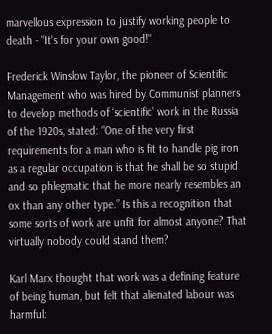marvellous expression to justify working people to death - "It's for your own good!"

Frederick Winslow Taylor, the pioneer of Scientific Management who was hired by Communist planners to develop methods of ‘scientific’ work in the Russia of the 1920s, stated: “One of the very first requirements for a man who is fit to handle pig iron as a regular occupation is that he shall be so stupid and so phlegmatic that he more nearly resembles an ox than any other type.” Is this a recognition that some sorts of work are unfit for almost anyone? That virtually nobody could stand them?

Karl Marx thought that work was a defining feature of being human, but felt that alienated labour was harmful: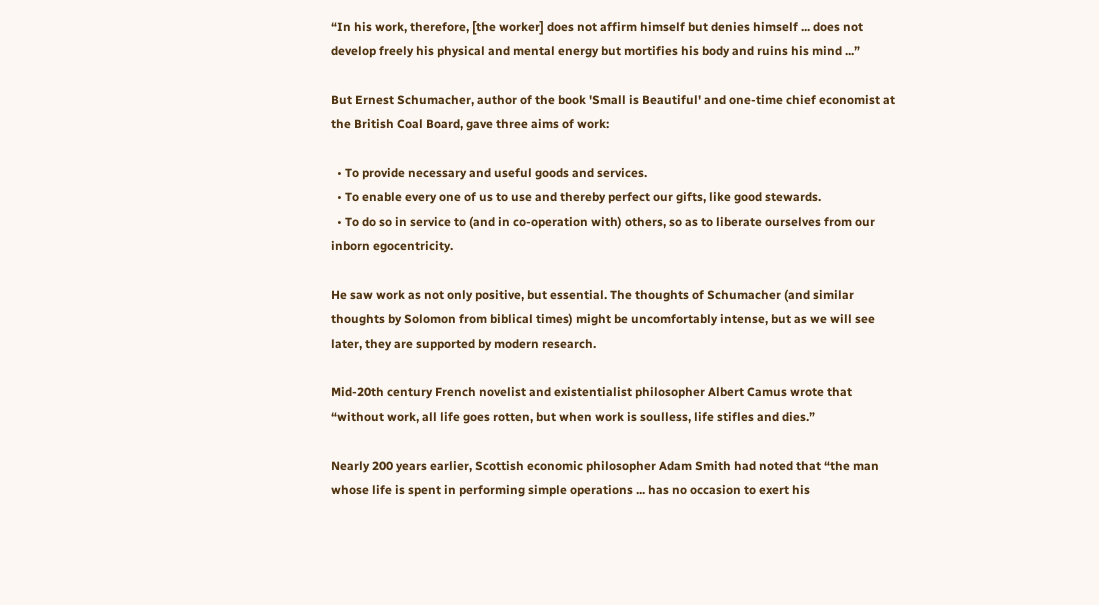“In his work, therefore, [the worker] does not affirm himself but denies himself ... does not develop freely his physical and mental energy but mortifies his body and ruins his mind ...”

But Ernest Schumacher, author of the book 'Small is Beautiful' and one-time chief economist at the British Coal Board, gave three aims of work:

  • To provide necessary and useful goods and services.
  • To enable every one of us to use and thereby perfect our gifts, like good stewards.
  • To do so in service to (and in co-operation with) others, so as to liberate ourselves from our inborn egocentricity.

He saw work as not only positive, but essential. The thoughts of Schumacher (and similar thoughts by Solomon from biblical times) might be uncomfortably intense, but as we will see later, they are supported by modern research.

Mid-20th century French novelist and existentialist philosopher Albert Camus wrote that “without work, all life goes rotten, but when work is soulless, life stifles and dies.”

Nearly 200 years earlier, Scottish economic philosopher Adam Smith had noted that “the man whose life is spent in performing simple operations ... has no occasion to exert his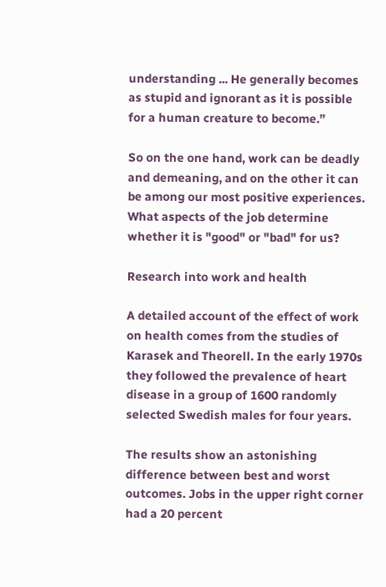understanding ... He generally becomes as stupid and ignorant as it is possible for a human creature to become.”

So on the one hand, work can be deadly and demeaning, and on the other it can be among our most positive experiences. What aspects of the job determine whether it is "good" or "bad" for us?

Research into work and health

A detailed account of the effect of work on health comes from the studies of Karasek and Theorell. In the early 1970s they followed the prevalence of heart disease in a group of 1600 randomly selected Swedish males for four years.

The results show an astonishing difference between best and worst outcomes. Jobs in the upper right corner had a 20 percent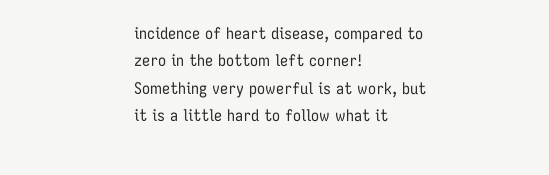incidence of heart disease, compared to zero in the bottom left corner! Something very powerful is at work, but it is a little hard to follow what it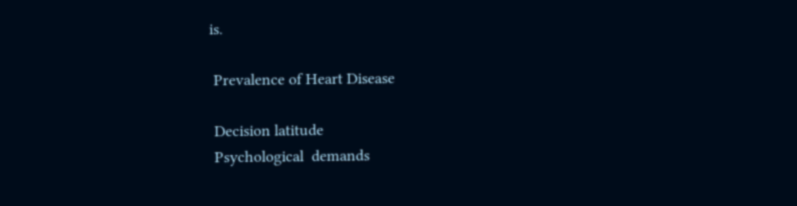is.

 Prevalence of Heart Disease

 Decision latitude
 Psychological  demands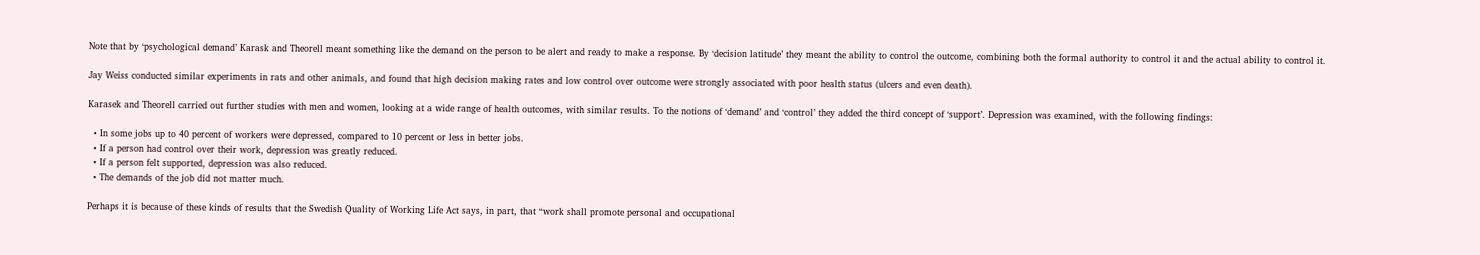Note that by ‘psychological demand’ Karask and Theorell meant something like the demand on the person to be alert and ready to make a response. By ‘decision latitude’ they meant the ability to control the outcome, combining both the formal authority to control it and the actual ability to control it.

Jay Weiss conducted similar experiments in rats and other animals, and found that high decision making rates and low control over outcome were strongly associated with poor health status (ulcers and even death).

Karasek and Theorell carried out further studies with men and women, looking at a wide range of health outcomes, with similar results. To the notions of ‘demand’ and ‘control’ they added the third concept of ‘support’. Depression was examined, with the following findings:

  • In some jobs up to 40 percent of workers were depressed, compared to 10 percent or less in better jobs.
  • If a person had control over their work, depression was greatly reduced.
  • If a person felt supported, depression was also reduced.
  • The demands of the job did not matter much.

Perhaps it is because of these kinds of results that the Swedish Quality of Working Life Act says, in part, that “work shall promote personal and occupational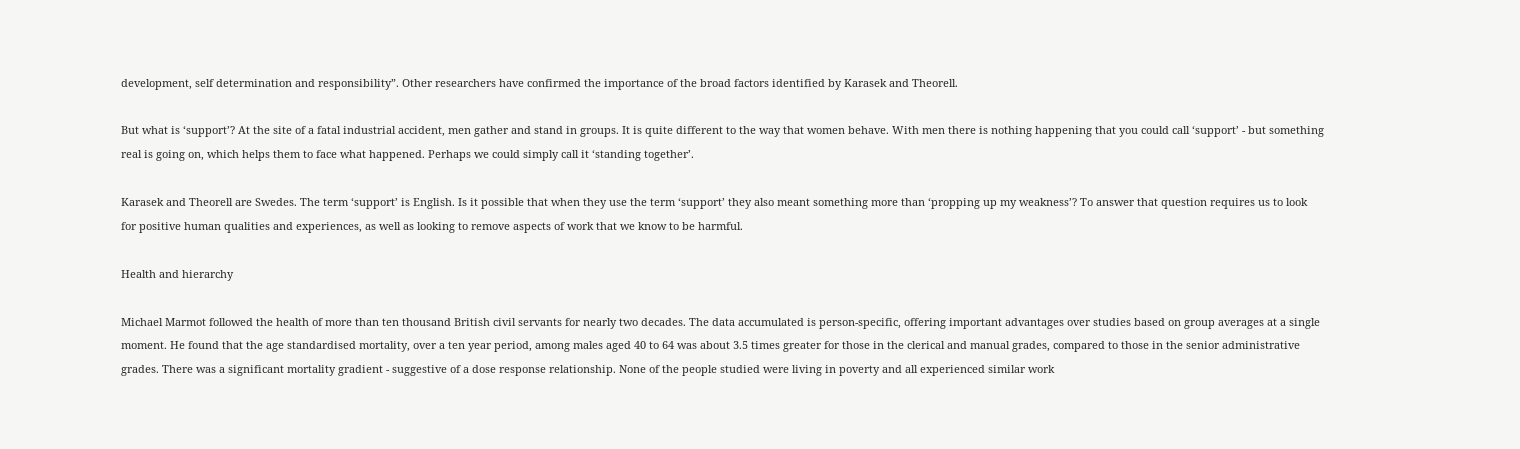development, self determination and responsibility”. Other researchers have confirmed the importance of the broad factors identified by Karasek and Theorell.

But what is ‘support’? At the site of a fatal industrial accident, men gather and stand in groups. It is quite different to the way that women behave. With men there is nothing happening that you could call ‘support’ - but something real is going on, which helps them to face what happened. Perhaps we could simply call it ‘standing together’.

Karasek and Theorell are Swedes. The term ‘support’ is English. Is it possible that when they use the term ‘support’ they also meant something more than ‘propping up my weakness’? To answer that question requires us to look for positive human qualities and experiences, as well as looking to remove aspects of work that we know to be harmful.

Health and hierarchy

Michael Marmot followed the health of more than ten thousand British civil servants for nearly two decades. The data accumulated is person-specific, offering important advantages over studies based on group averages at a single moment. He found that the age standardised mortality, over a ten year period, among males aged 40 to 64 was about 3.5 times greater for those in the clerical and manual grades, compared to those in the senior administrative grades. There was a significant mortality gradient - suggestive of a dose response relationship. None of the people studied were living in poverty and all experienced similar work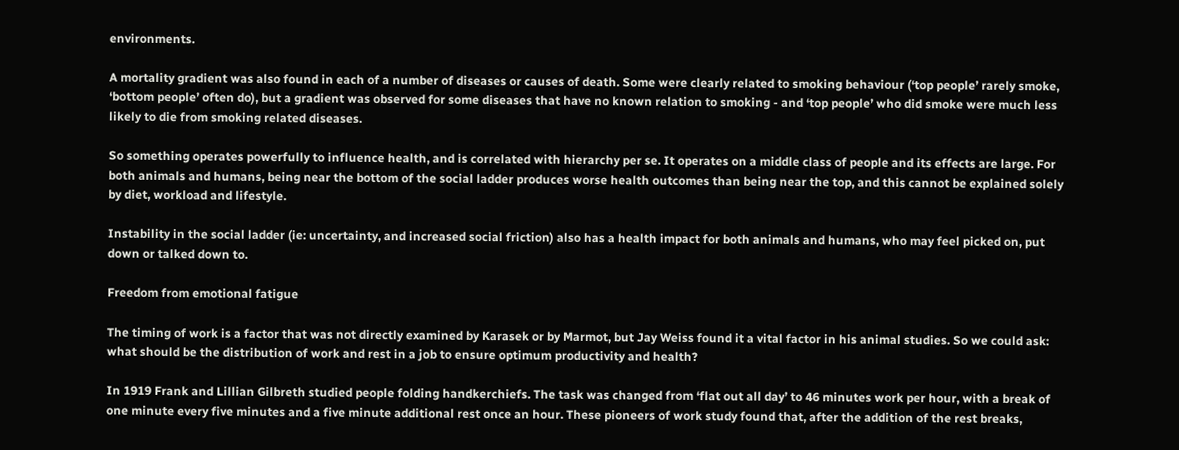environments.

A mortality gradient was also found in each of a number of diseases or causes of death. Some were clearly related to smoking behaviour (‘top people’ rarely smoke, ‘bottom people’ often do), but a gradient was observed for some diseases that have no known relation to smoking - and ‘top people’ who did smoke were much less likely to die from smoking related diseases.

So something operates powerfully to influence health, and is correlated with hierarchy per se. It operates on a middle class of people and its effects are large. For both animals and humans, being near the bottom of the social ladder produces worse health outcomes than being near the top, and this cannot be explained solely by diet, workload and lifestyle.

Instability in the social ladder (ie: uncertainty, and increased social friction) also has a health impact for both animals and humans, who may feel picked on, put down or talked down to.

Freedom from emotional fatigue

The timing of work is a factor that was not directly examined by Karasek or by Marmot, but Jay Weiss found it a vital factor in his animal studies. So we could ask: what should be the distribution of work and rest in a job to ensure optimum productivity and health?

In 1919 Frank and Lillian Gilbreth studied people folding handkerchiefs. The task was changed from ‘flat out all day’ to 46 minutes work per hour, with a break of one minute every five minutes and a five minute additional rest once an hour. These pioneers of work study found that, after the addition of the rest breaks,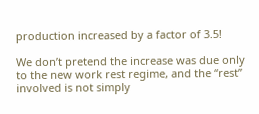production increased by a factor of 3.5!

We don’t pretend the increase was due only to the new work rest regime, and the “rest” involved is not simply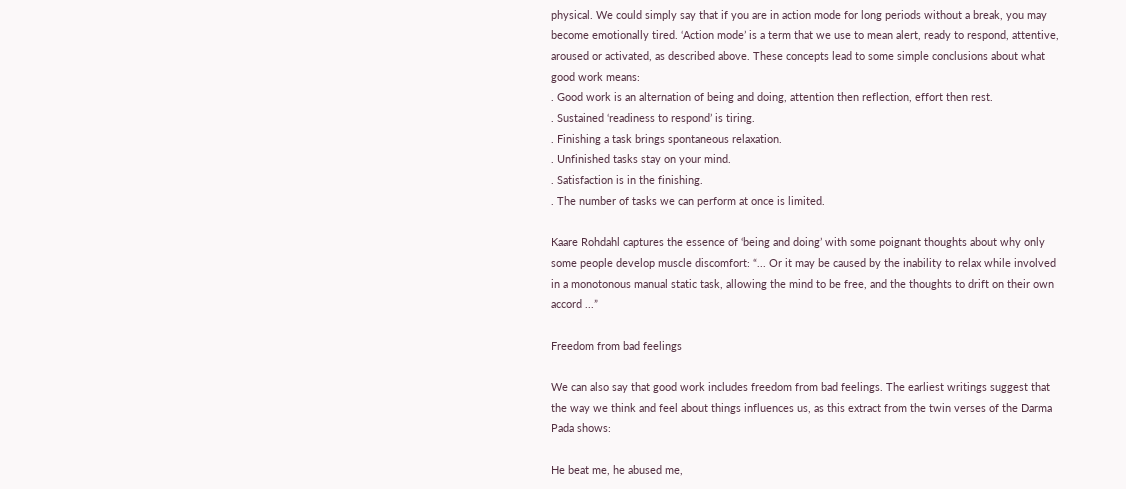physical. We could simply say that if you are in action mode for long periods without a break, you may become emotionally tired. ‘Action mode’ is a term that we use to mean alert, ready to respond, attentive, aroused or activated, as described above. These concepts lead to some simple conclusions about what good work means:
. Good work is an alternation of being and doing, attention then reflection, effort then rest.
. Sustained ‘readiness to respond’ is tiring.
. Finishing a task brings spontaneous relaxation.
. Unfinished tasks stay on your mind.
. Satisfaction is in the finishing.
. The number of tasks we can perform at once is limited.

Kaare Rohdahl captures the essence of ‘being and doing’ with some poignant thoughts about why only some people develop muscle discomfort: “... Or it may be caused by the inability to relax while involved in a monotonous manual static task, allowing the mind to be free, and the thoughts to drift on their own accord ...”

Freedom from bad feelings

We can also say that good work includes freedom from bad feelings. The earliest writings suggest that the way we think and feel about things influences us, as this extract from the twin verses of the Darma Pada shows:

He beat me, he abused me,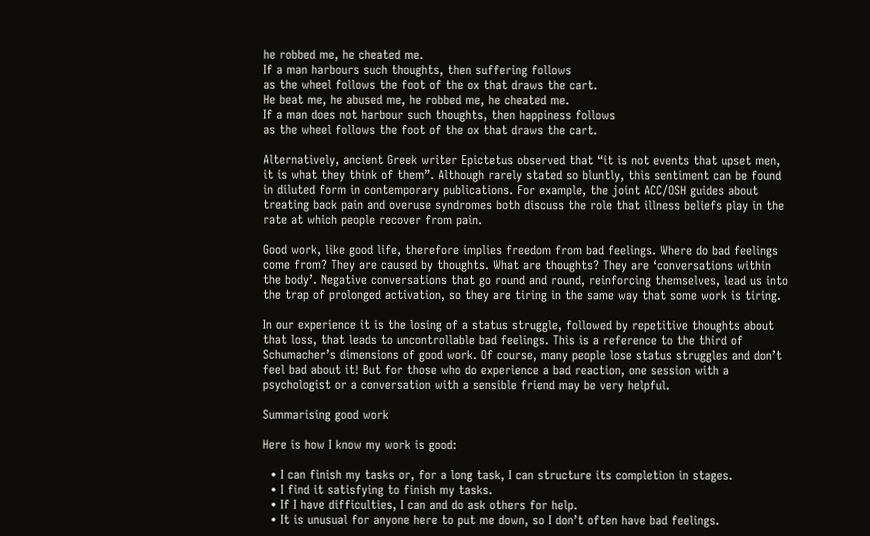he robbed me, he cheated me.
If a man harbours such thoughts, then suffering follows
as the wheel follows the foot of the ox that draws the cart.
He beat me, he abused me, he robbed me, he cheated me.
If a man does not harbour such thoughts, then happiness follows
as the wheel follows the foot of the ox that draws the cart.

Alternatively, ancient Greek writer Epictetus observed that “it is not events that upset men, it is what they think of them”. Although rarely stated so bluntly, this sentiment can be found in diluted form in contemporary publications. For example, the joint ACC/OSH guides about treating back pain and overuse syndromes both discuss the role that illness beliefs play in the rate at which people recover from pain.

Good work, like good life, therefore implies freedom from bad feelings. Where do bad feelings come from? They are caused by thoughts. What are thoughts? They are ‘conversations within the body’. Negative conversations that go round and round, reinforcing themselves, lead us into the trap of prolonged activation, so they are tiring in the same way that some work is tiring.

In our experience it is the losing of a status struggle, followed by repetitive thoughts about that loss, that leads to uncontrollable bad feelings. This is a reference to the third of Schumacher’s dimensions of good work. Of course, many people lose status struggles and don’t feel bad about it! But for those who do experience a bad reaction, one session with a psychologist or a conversation with a sensible friend may be very helpful.

Summarising good work

Here is how I know my work is good:

  • I can finish my tasks or, for a long task, I can structure its completion in stages.
  • I find it satisfying to finish my tasks.
  • If I have difficulties, I can and do ask others for help.
  • It is unusual for anyone here to put me down, so I don’t often have bad feelings.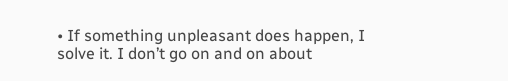• If something unpleasant does happen, I solve it. I don’t go on and on about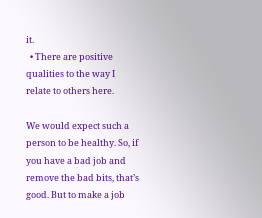it.
  • There are positive qualities to the way I relate to others here.

We would expect such a person to be healthy. So, if you have a bad job and remove the bad bits, that’s good. But to make a job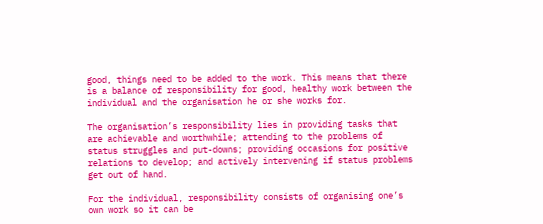good, things need to be added to the work. This means that there is a balance of responsibility for good, healthy work between the individual and the organisation he or she works for.

The organisation’s responsibility lies in providing tasks that are achievable and worthwhile; attending to the problems of status struggles and put-downs; providing occasions for positive relations to develop; and actively intervening if status problems get out of hand.

For the individual, responsibility consists of organising one’s own work so it can be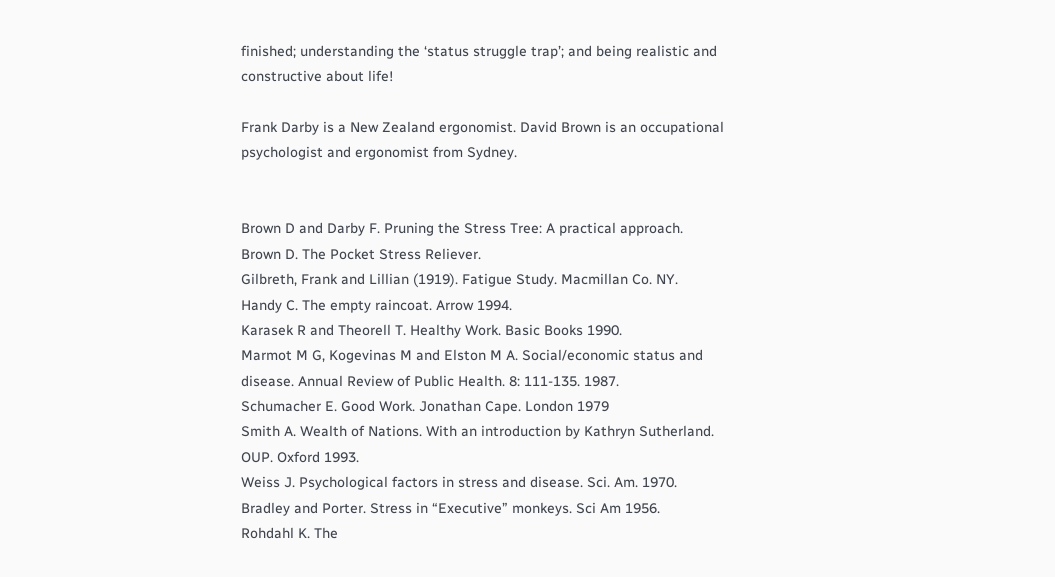finished; understanding the ‘status struggle trap’; and being realistic and constructive about life!

Frank Darby is a New Zealand ergonomist. David Brown is an occupational psychologist and ergonomist from Sydney.


Brown D and Darby F. Pruning the Stress Tree: A practical approach.
Brown D. The Pocket Stress Reliever.
Gilbreth, Frank and Lillian (1919). Fatigue Study. Macmillan Co. NY.
Handy C. The empty raincoat. Arrow 1994.
Karasek R and Theorell T. Healthy Work. Basic Books 1990.
Marmot M G, Kogevinas M and Elston M A. Social/economic status and disease. Annual Review of Public Health. 8: 111-135. 1987.
Schumacher E. Good Work. Jonathan Cape. London 1979
Smith A. Wealth of Nations. With an introduction by Kathryn Sutherland. OUP. Oxford 1993.
Weiss J. Psychological factors in stress and disease. Sci. Am. 1970.
Bradley and Porter. Stress in “Executive” monkeys. Sci Am 1956.
Rohdahl K. The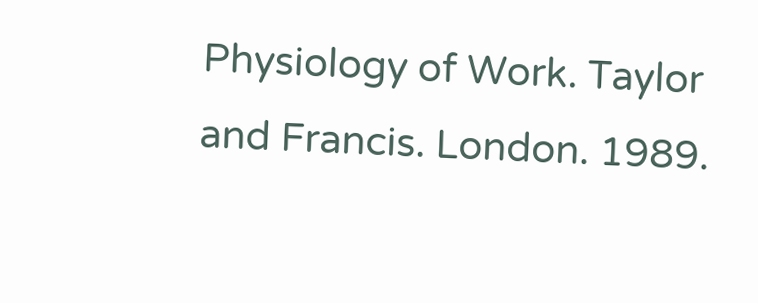Physiology of Work. Taylor and Francis. London. 1989.